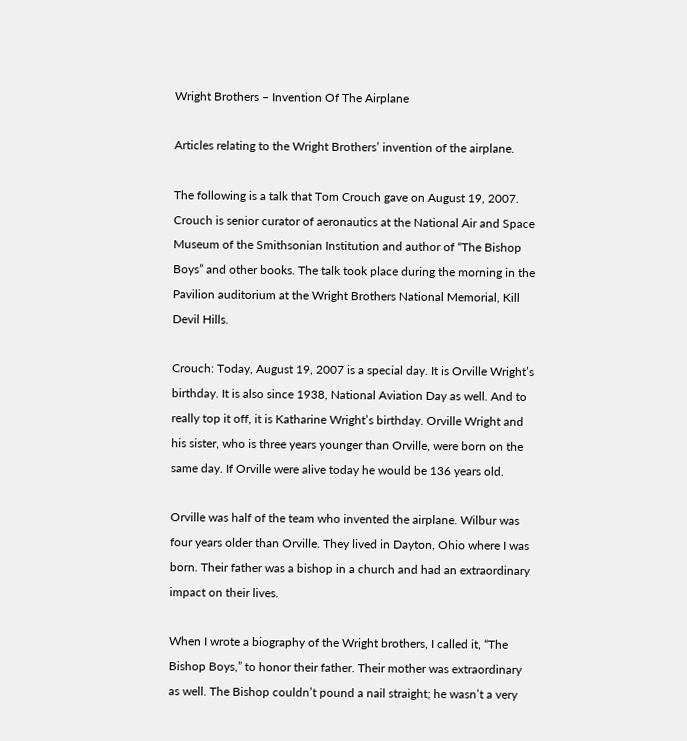Wright Brothers – Invention Of The Airplane

Articles relating to the Wright Brothers’ invention of the airplane.

The following is a talk that Tom Crouch gave on August 19, 2007. Crouch is senior curator of aeronautics at the National Air and Space Museum of the Smithsonian Institution and author of “The Bishop Boys” and other books. The talk took place during the morning in the Pavilion auditorium at the Wright Brothers National Memorial, Kill Devil Hills.

Crouch: Today, August 19, 2007 is a special day. It is Orville Wright’s birthday. It is also since 1938, National Aviation Day as well. And to really top it off, it is Katharine Wright’s birthday. Orville Wright and his sister, who is three years younger than Orville, were born on the same day. If Orville were alive today he would be 136 years old.

Orville was half of the team who invented the airplane. Wilbur was four years older than Orville. They lived in Dayton, Ohio where I was born. Their father was a bishop in a church and had an extraordinary impact on their lives.

When I wrote a biography of the Wright brothers, I called it, “The Bishop Boys,” to honor their father. Their mother was extraordinary as well. The Bishop couldn’t pound a nail straight; he wasn’t a very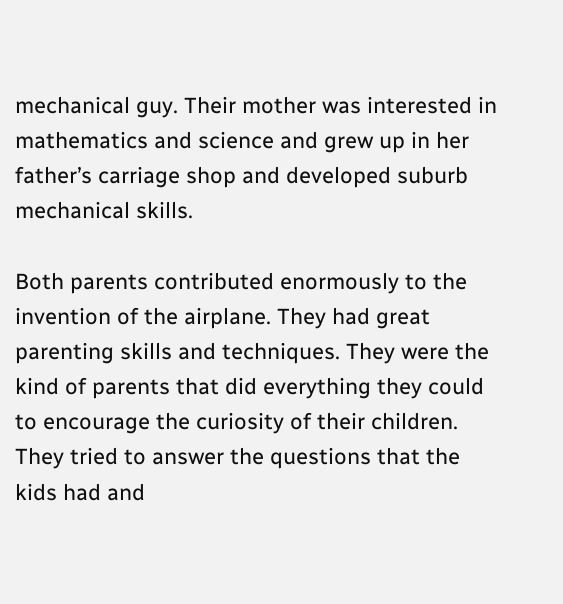mechanical guy. Their mother was interested in mathematics and science and grew up in her father’s carriage shop and developed suburb mechanical skills.

Both parents contributed enormously to the invention of the airplane. They had great parenting skills and techniques. They were the kind of parents that did everything they could to encourage the curiosity of their children. They tried to answer the questions that the kids had and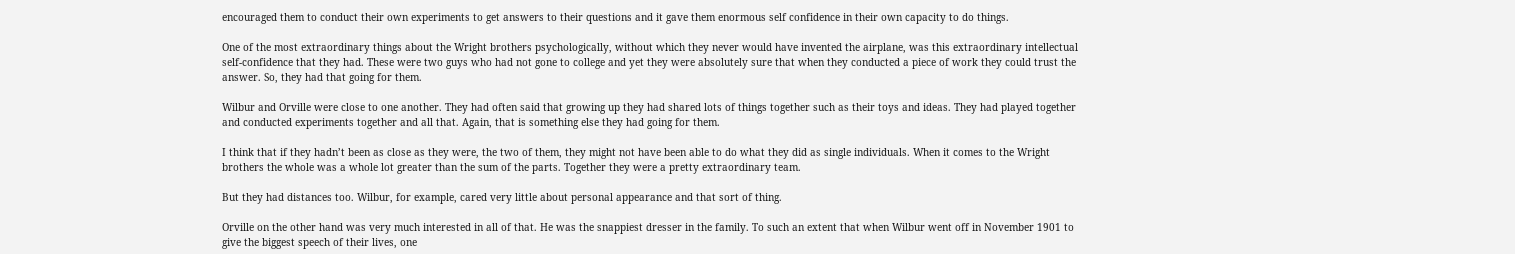encouraged them to conduct their own experiments to get answers to their questions and it gave them enormous self confidence in their own capacity to do things.

One of the most extraordinary things about the Wright brothers psychologically, without which they never would have invented the airplane, was this extraordinary intellectual self-confidence that they had. These were two guys who had not gone to college and yet they were absolutely sure that when they conducted a piece of work they could trust the answer. So, they had that going for them.

Wilbur and Orville were close to one another. They had often said that growing up they had shared lots of things together such as their toys and ideas. They had played together and conducted experiments together and all that. Again, that is something else they had going for them.

I think that if they hadn’t been as close as they were, the two of them, they might not have been able to do what they did as single individuals. When it comes to the Wright brothers the whole was a whole lot greater than the sum of the parts. Together they were a pretty extraordinary team.

But they had distances too. Wilbur, for example, cared very little about personal appearance and that sort of thing.

Orville on the other hand was very much interested in all of that. He was the snappiest dresser in the family. To such an extent that when Wilbur went off in November 1901 to give the biggest speech of their lives, one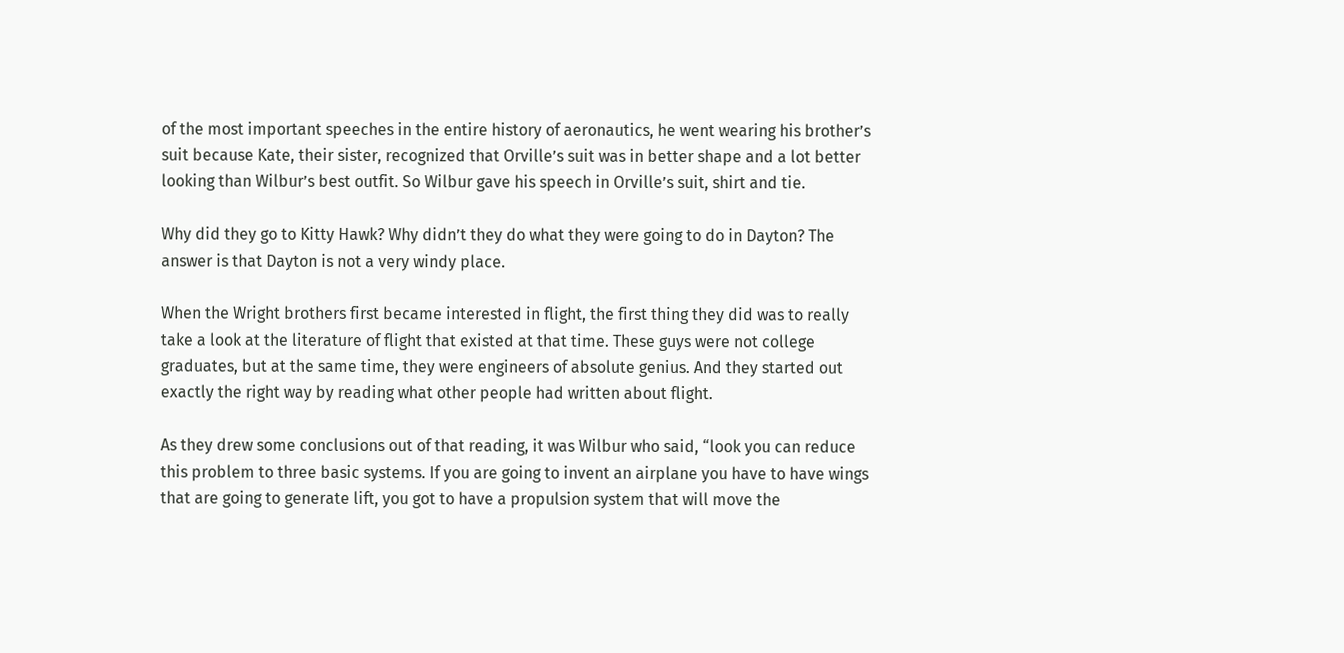of the most important speeches in the entire history of aeronautics, he went wearing his brother’s suit because Kate, their sister, recognized that Orville’s suit was in better shape and a lot better looking than Wilbur’s best outfit. So Wilbur gave his speech in Orville’s suit, shirt and tie.

Why did they go to Kitty Hawk? Why didn’t they do what they were going to do in Dayton? The answer is that Dayton is not a very windy place.

When the Wright brothers first became interested in flight, the first thing they did was to really take a look at the literature of flight that existed at that time. These guys were not college graduates, but at the same time, they were engineers of absolute genius. And they started out exactly the right way by reading what other people had written about flight.

As they drew some conclusions out of that reading, it was Wilbur who said, “look you can reduce this problem to three basic systems. If you are going to invent an airplane you have to have wings that are going to generate lift, you got to have a propulsion system that will move the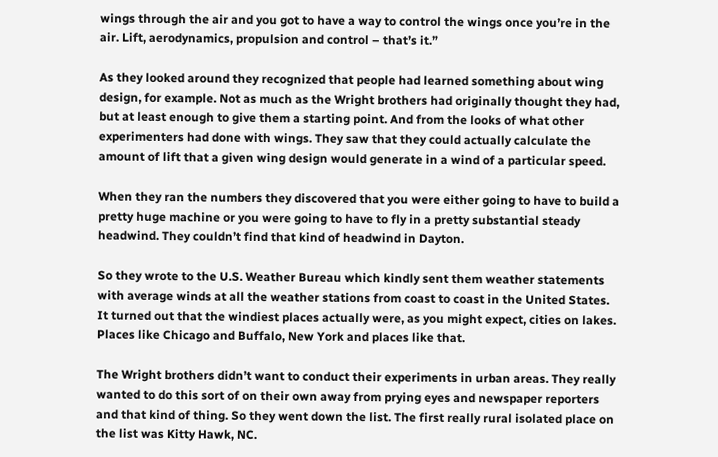wings through the air and you got to have a way to control the wings once you’re in the air. Lift, aerodynamics, propulsion and control – that’s it.”

As they looked around they recognized that people had learned something about wing design, for example. Not as much as the Wright brothers had originally thought they had, but at least enough to give them a starting point. And from the looks of what other experimenters had done with wings. They saw that they could actually calculate the amount of lift that a given wing design would generate in a wind of a particular speed.

When they ran the numbers they discovered that you were either going to have to build a pretty huge machine or you were going to have to fly in a pretty substantial steady headwind. They couldn’t find that kind of headwind in Dayton.

So they wrote to the U.S. Weather Bureau which kindly sent them weather statements with average winds at all the weather stations from coast to coast in the United States. It turned out that the windiest places actually were, as you might expect, cities on lakes. Places like Chicago and Buffalo, New York and places like that.

The Wright brothers didn’t want to conduct their experiments in urban areas. They really wanted to do this sort of on their own away from prying eyes and newspaper reporters and that kind of thing. So they went down the list. The first really rural isolated place on the list was Kitty Hawk, NC.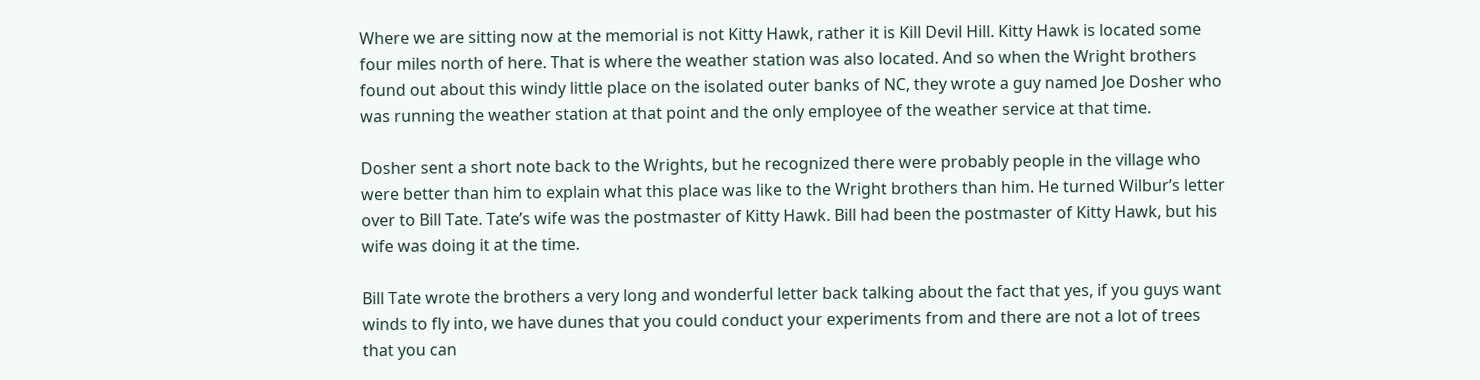Where we are sitting now at the memorial is not Kitty Hawk, rather it is Kill Devil Hill. Kitty Hawk is located some four miles north of here. That is where the weather station was also located. And so when the Wright brothers found out about this windy little place on the isolated outer banks of NC, they wrote a guy named Joe Dosher who was running the weather station at that point and the only employee of the weather service at that time.

Dosher sent a short note back to the Wrights, but he recognized there were probably people in the village who were better than him to explain what this place was like to the Wright brothers than him. He turned Wilbur’s letter over to Bill Tate. Tate’s wife was the postmaster of Kitty Hawk. Bill had been the postmaster of Kitty Hawk, but his wife was doing it at the time.

Bill Tate wrote the brothers a very long and wonderful letter back talking about the fact that yes, if you guys want winds to fly into, we have dunes that you could conduct your experiments from and there are not a lot of trees that you can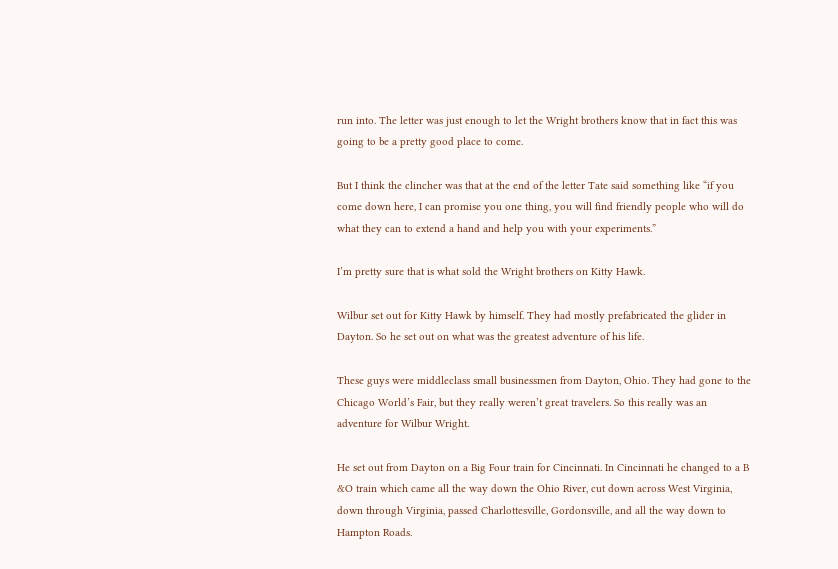run into. The letter was just enough to let the Wright brothers know that in fact this was going to be a pretty good place to come.

But I think the clincher was that at the end of the letter Tate said something like “if you come down here, I can promise you one thing, you will find friendly people who will do what they can to extend a hand and help you with your experiments.”

I’m pretty sure that is what sold the Wright brothers on Kitty Hawk.

Wilbur set out for Kitty Hawk by himself. They had mostly prefabricated the glider in Dayton. So he set out on what was the greatest adventure of his life.

These guys were middleclass small businessmen from Dayton, Ohio. They had gone to the Chicago World’s Fair, but they really weren’t great travelers. So this really was an adventure for Wilbur Wright.

He set out from Dayton on a Big Four train for Cincinnati. In Cincinnati he changed to a B &O train which came all the way down the Ohio River, cut down across West Virginia, down through Virginia, passed Charlottesville, Gordonsville, and all the way down to Hampton Roads.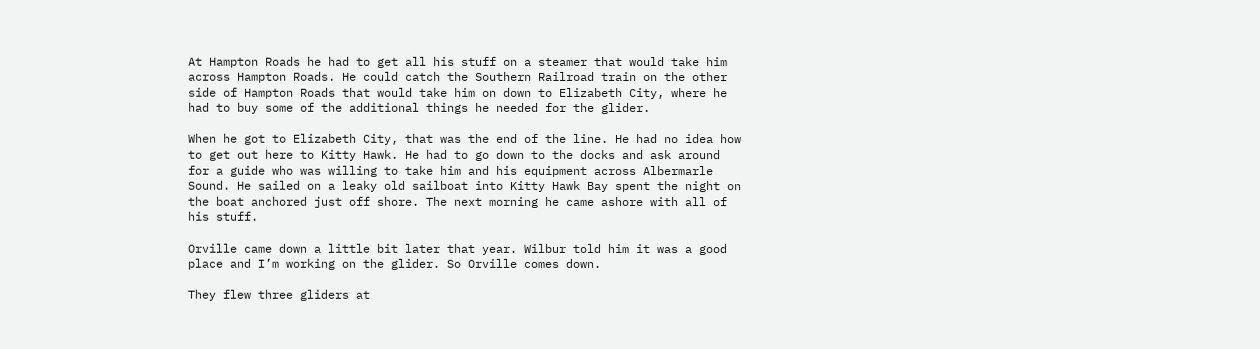At Hampton Roads he had to get all his stuff on a steamer that would take him across Hampton Roads. He could catch the Southern Railroad train on the other side of Hampton Roads that would take him on down to Elizabeth City, where he had to buy some of the additional things he needed for the glider.

When he got to Elizabeth City, that was the end of the line. He had no idea how to get out here to Kitty Hawk. He had to go down to the docks and ask around for a guide who was willing to take him and his equipment across Albermarle Sound. He sailed on a leaky old sailboat into Kitty Hawk Bay spent the night on the boat anchored just off shore. The next morning he came ashore with all of his stuff.

Orville came down a little bit later that year. Wilbur told him it was a good place and I’m working on the glider. So Orville comes down.

They flew three gliders at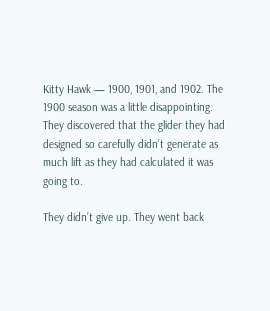Kitty Hawk — 1900, 1901, and 1902. The 1900 season was a little disappointing. They discovered that the glider they had designed so carefully didn’t generate as much lift as they had calculated it was going to.

They didn’t give up. They went back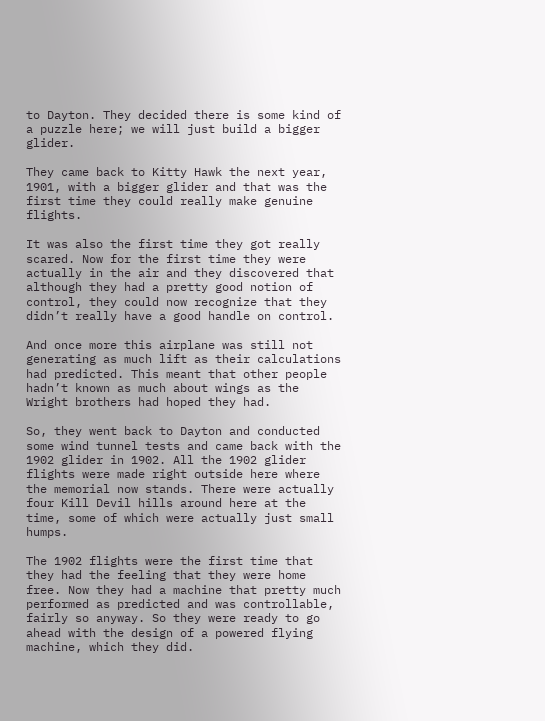to Dayton. They decided there is some kind of a puzzle here; we will just build a bigger glider.

They came back to Kitty Hawk the next year, 1901, with a bigger glider and that was the first time they could really make genuine flights.

It was also the first time they got really scared. Now for the first time they were actually in the air and they discovered that although they had a pretty good notion of control, they could now recognize that they didn’t really have a good handle on control.

And once more this airplane was still not generating as much lift as their calculations had predicted. This meant that other people hadn’t known as much about wings as the Wright brothers had hoped they had.

So, they went back to Dayton and conducted some wind tunnel tests and came back with the 1902 glider in 1902. All the 1902 glider flights were made right outside here where the memorial now stands. There were actually four Kill Devil hills around here at the time, some of which were actually just small humps.

The 1902 flights were the first time that they had the feeling that they were home free. Now they had a machine that pretty much performed as predicted and was controllable, fairly so anyway. So they were ready to go ahead with the design of a powered flying machine, which they did.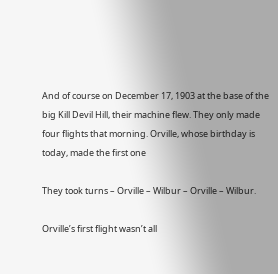And of course on December 17, 1903 at the base of the big Kill Devil Hill, their machine flew. They only made four flights that morning. Orville, whose birthday is today, made the first one

They took turns – Orville – Wilbur – Orville – Wilbur.

Orville’s first flight wasn’t all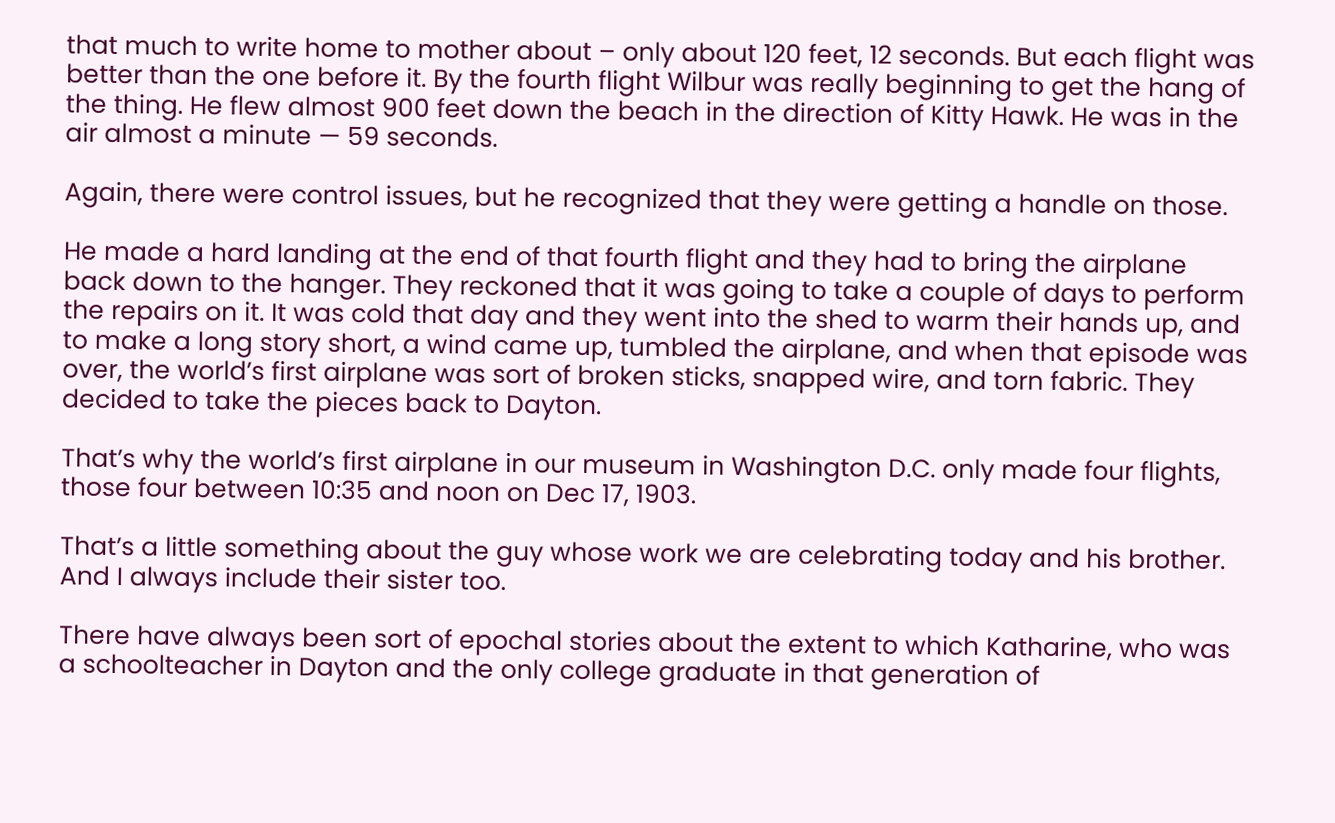that much to write home to mother about – only about 120 feet, 12 seconds. But each flight was better than the one before it. By the fourth flight Wilbur was really beginning to get the hang of the thing. He flew almost 900 feet down the beach in the direction of Kitty Hawk. He was in the air almost a minute — 59 seconds.

Again, there were control issues, but he recognized that they were getting a handle on those.

He made a hard landing at the end of that fourth flight and they had to bring the airplane back down to the hanger. They reckoned that it was going to take a couple of days to perform the repairs on it. It was cold that day and they went into the shed to warm their hands up, and to make a long story short, a wind came up, tumbled the airplane, and when that episode was over, the world’s first airplane was sort of broken sticks, snapped wire, and torn fabric. They decided to take the pieces back to Dayton.

That’s why the world’s first airplane in our museum in Washington D.C. only made four flights, those four between 10:35 and noon on Dec 17, 1903.

That’s a little something about the guy whose work we are celebrating today and his brother. And I always include their sister too.

There have always been sort of epochal stories about the extent to which Katharine, who was a schoolteacher in Dayton and the only college graduate in that generation of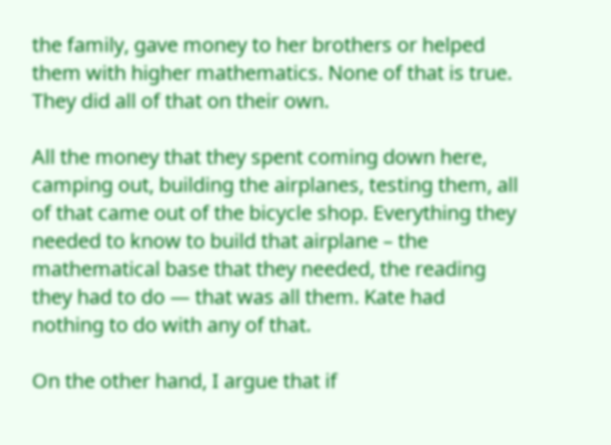the family, gave money to her brothers or helped them with higher mathematics. None of that is true. They did all of that on their own.

All the money that they spent coming down here, camping out, building the airplanes, testing them, all of that came out of the bicycle shop. Everything they needed to know to build that airplane – the mathematical base that they needed, the reading they had to do — that was all them. Kate had nothing to do with any of that.

On the other hand, I argue that if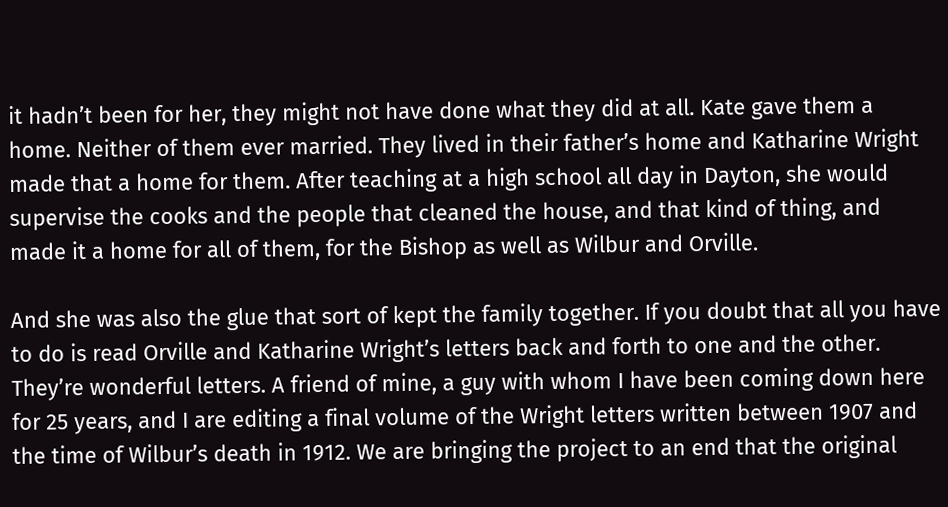it hadn’t been for her, they might not have done what they did at all. Kate gave them a home. Neither of them ever married. They lived in their father’s home and Katharine Wright made that a home for them. After teaching at a high school all day in Dayton, she would supervise the cooks and the people that cleaned the house, and that kind of thing, and made it a home for all of them, for the Bishop as well as Wilbur and Orville.

And she was also the glue that sort of kept the family together. If you doubt that all you have to do is read Orville and Katharine Wright’s letters back and forth to one and the other. They’re wonderful letters. A friend of mine, a guy with whom I have been coming down here for 25 years, and I are editing a final volume of the Wright letters written between 1907 and the time of Wilbur’s death in 1912. We are bringing the project to an end that the original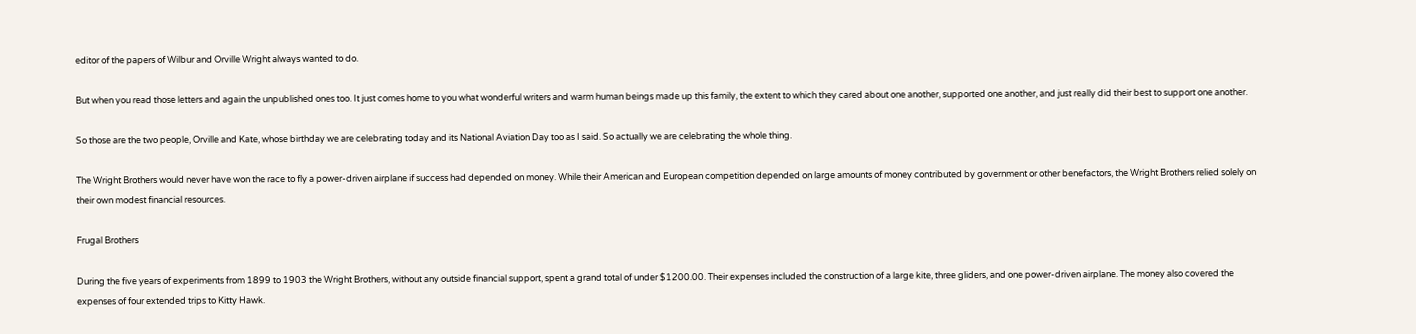editor of the papers of Wilbur and Orville Wright always wanted to do.

But when you read those letters and again the unpublished ones too. It just comes home to you what wonderful writers and warm human beings made up this family, the extent to which they cared about one another, supported one another, and just really did their best to support one another.

So those are the two people, Orville and Kate, whose birthday we are celebrating today and its National Aviation Day too as I said. So actually we are celebrating the whole thing.

The Wright Brothers would never have won the race to fly a power-driven airplane if success had depended on money. While their American and European competition depended on large amounts of money contributed by government or other benefactors, the Wright Brothers relied solely on their own modest financial resources.

Frugal Brothers

During the five years of experiments from 1899 to 1903 the Wright Brothers, without any outside financial support, spent a grand total of under $1200.00. Their expenses included the construction of a large kite, three gliders, and one power-driven airplane. The money also covered the expenses of four extended trips to Kitty Hawk.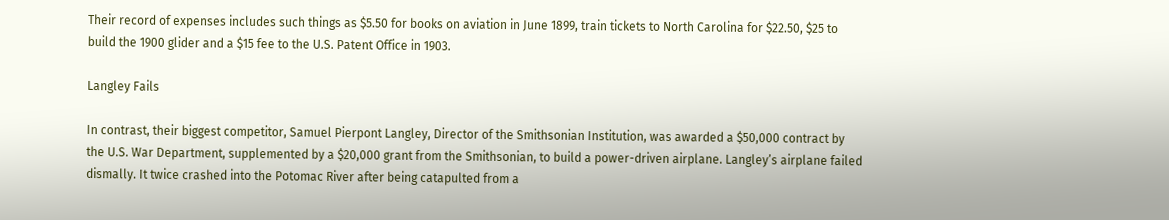Their record of expenses includes such things as $5.50 for books on aviation in June 1899, train tickets to North Carolina for $22.50, $25 to build the 1900 glider and a $15 fee to the U.S. Patent Office in 1903.

Langley Fails

In contrast, their biggest competitor, Samuel Pierpont Langley, Director of the Smithsonian Institution, was awarded a $50,000 contract by the U.S. War Department, supplemented by a $20,000 grant from the Smithsonian, to build a power-driven airplane. Langley’s airplane failed dismally. It twice crashed into the Potomac River after being catapulted from a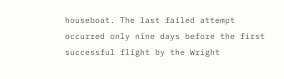houseboat. The last failed attempt occurred only nine days before the first successful flight by the Wright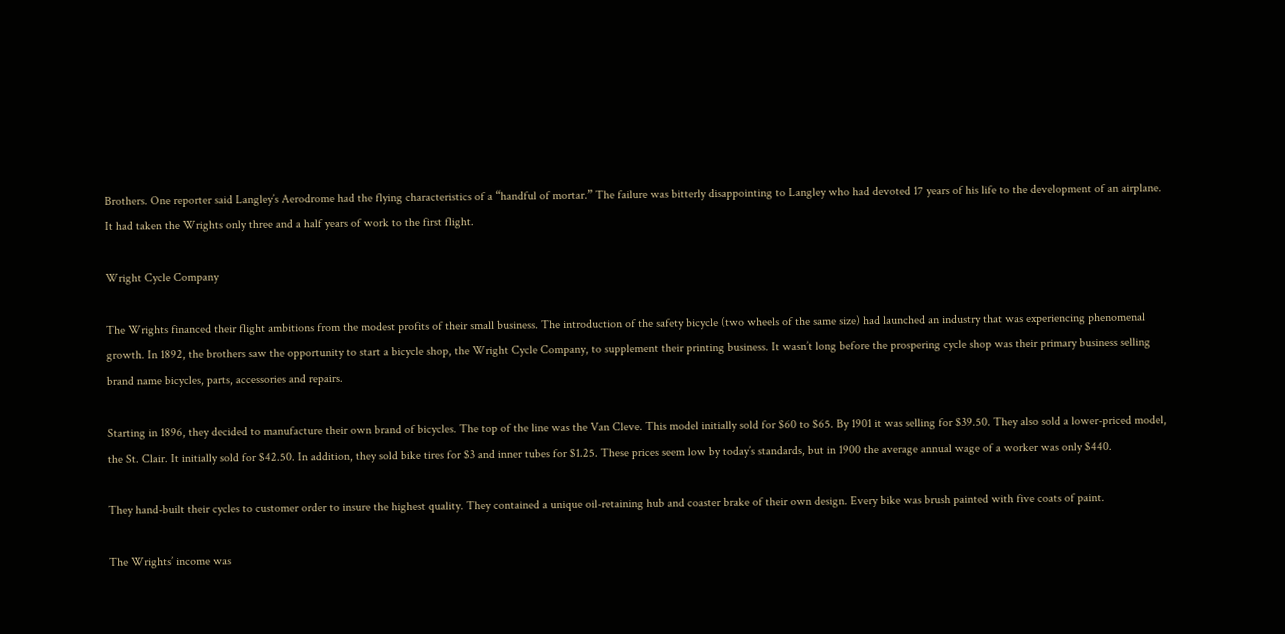Brothers. One reporter said Langley’s Aerodrome had the flying characteristics of a “handful of mortar.” The failure was bitterly disappointing to Langley who had devoted 17 years of his life to the development of an airplane. It had taken the Wrights only three and a half years of work to the first flight.

Wright Cycle Company

The Wrights financed their flight ambitions from the modest profits of their small business. The introduction of the safety bicycle (two wheels of the same size) had launched an industry that was experiencing phenomenal growth. In 1892, the brothers saw the opportunity to start a bicycle shop, the Wright Cycle Company, to supplement their printing business. It wasn’t long before the prospering cycle shop was their primary business selling brand name bicycles, parts, accessories and repairs.

Starting in 1896, they decided to manufacture their own brand of bicycles. The top of the line was the Van Cleve. This model initially sold for $60 to $65. By 1901 it was selling for $39.50. They also sold a lower-priced model, the St. Clair. It initially sold for $42.50. In addition, they sold bike tires for $3 and inner tubes for $1.25. These prices seem low by today’s standards, but in 1900 the average annual wage of a worker was only $440.

They hand-built their cycles to customer order to insure the highest quality. They contained a unique oil-retaining hub and coaster brake of their own design. Every bike was brush painted with five coats of paint.

The Wrights’ income was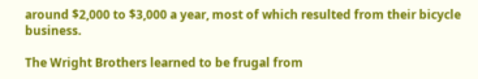around $2,000 to $3,000 a year, most of which resulted from their bicycle business.

The Wright Brothers learned to be frugal from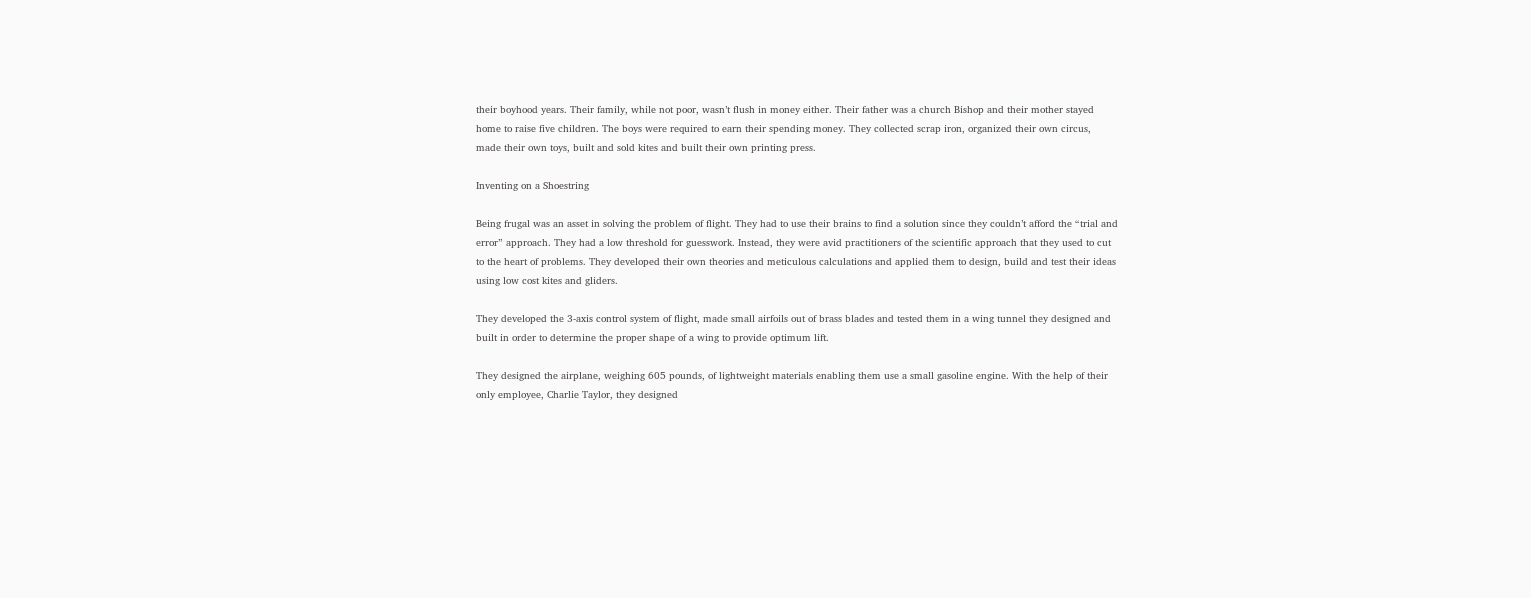their boyhood years. Their family, while not poor, wasn’t flush in money either. Their father was a church Bishop and their mother stayed home to raise five children. The boys were required to earn their spending money. They collected scrap iron, organized their own circus, made their own toys, built and sold kites and built their own printing press.

Inventing on a Shoestring

Being frugal was an asset in solving the problem of flight. They had to use their brains to find a solution since they couldn’t afford the “trial and error” approach. They had a low threshold for guesswork. Instead, they were avid practitioners of the scientific approach that they used to cut to the heart of problems. They developed their own theories and meticulous calculations and applied them to design, build and test their ideas using low cost kites and gliders.

They developed the 3-axis control system of flight, made small airfoils out of brass blades and tested them in a wing tunnel they designed and built in order to determine the proper shape of a wing to provide optimum lift.

They designed the airplane, weighing 605 pounds, of lightweight materials enabling them use a small gasoline engine. With the help of their only employee, Charlie Taylor, they designed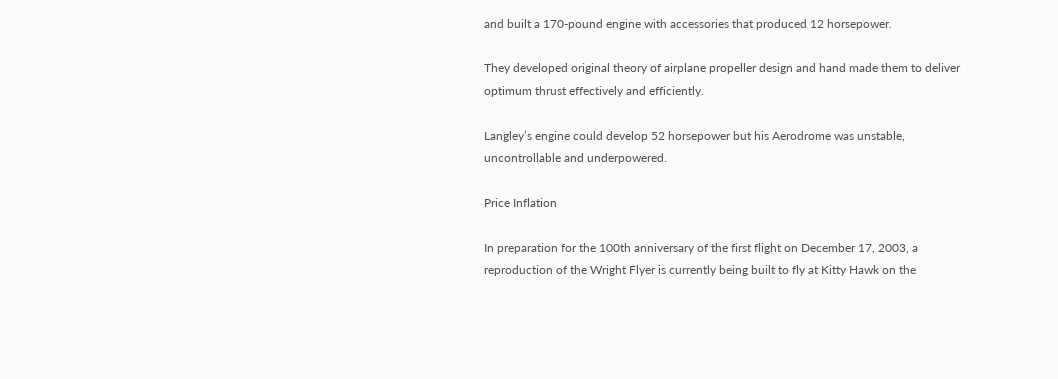and built a 170-pound engine with accessories that produced 12 horsepower.

They developed original theory of airplane propeller design and hand made them to deliver optimum thrust effectively and efficiently.

Langley’s engine could develop 52 horsepower but his Aerodrome was unstable, uncontrollable and underpowered.

Price Inflation

In preparation for the 100th anniversary of the first flight on December 17, 2003, a reproduction of the Wright Flyer is currently being built to fly at Kitty Hawk on the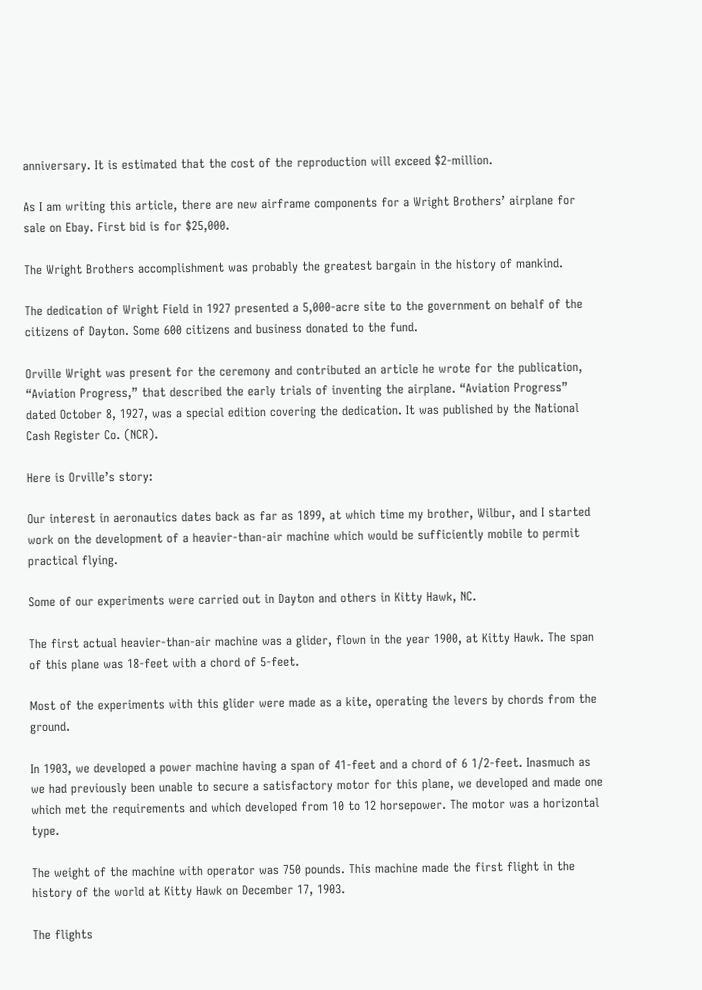anniversary. It is estimated that the cost of the reproduction will exceed $2-million.

As I am writing this article, there are new airframe components for a Wright Brothers’ airplane for sale on Ebay. First bid is for $25,000.

The Wright Brothers accomplishment was probably the greatest bargain in the history of mankind.

The dedication of Wright Field in 1927 presented a 5,000-acre site to the government on behalf of the citizens of Dayton. Some 600 citizens and business donated to the fund.

Orville Wright was present for the ceremony and contributed an article he wrote for the publication, “Aviation Progress,” that described the early trials of inventing the airplane. “Aviation Progress” dated October 8, 1927, was a special edition covering the dedication. It was published by the National Cash Register Co. (NCR).

Here is Orville’s story:

Our interest in aeronautics dates back as far as 1899, at which time my brother, Wilbur, and I started work on the development of a heavier-than-air machine which would be sufficiently mobile to permit practical flying.

Some of our experiments were carried out in Dayton and others in Kitty Hawk, NC.

The first actual heavier-than-air machine was a glider, flown in the year 1900, at Kitty Hawk. The span of this plane was 18-feet with a chord of 5-feet.

Most of the experiments with this glider were made as a kite, operating the levers by chords from the ground.

In 1903, we developed a power machine having a span of 41-feet and a chord of 6 1/2-feet. Inasmuch as we had previously been unable to secure a satisfactory motor for this plane, we developed and made one which met the requirements and which developed from 10 to 12 horsepower. The motor was a horizontal type.

The weight of the machine with operator was 750 pounds. This machine made the first flight in the history of the world at Kitty Hawk on December 17, 1903.

The flights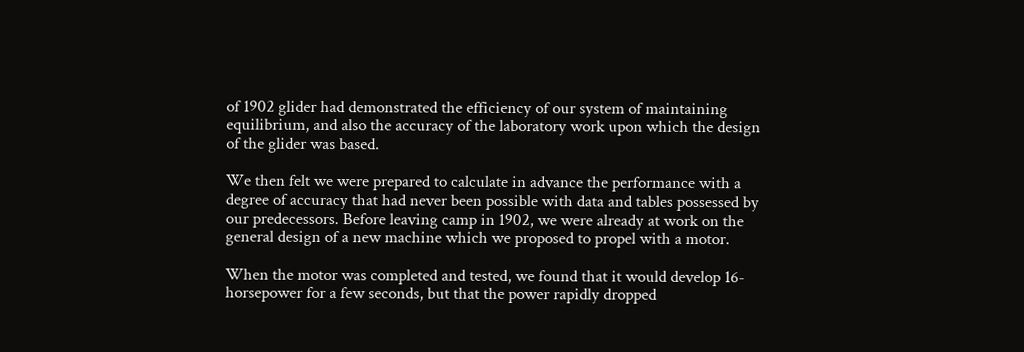of 1902 glider had demonstrated the efficiency of our system of maintaining equilibrium, and also the accuracy of the laboratory work upon which the design of the glider was based.

We then felt we were prepared to calculate in advance the performance with a degree of accuracy that had never been possible with data and tables possessed by our predecessors. Before leaving camp in 1902, we were already at work on the general design of a new machine which we proposed to propel with a motor.

When the motor was completed and tested, we found that it would develop 16- horsepower for a few seconds, but that the power rapidly dropped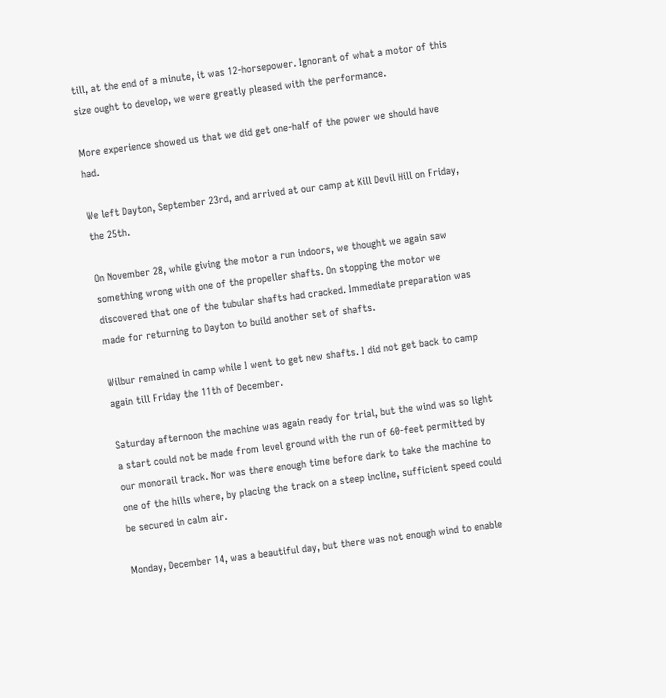till, at the end of a minute, it was 12-horsepower. Ignorant of what a motor of this size ought to develop, we were greatly pleased with the performance.

More experience showed us that we did get one-half of the power we should have had.

We left Dayton, September 23rd, and arrived at our camp at Kill Devil Hill on Friday, the 25th.

On November 28, while giving the motor a run indoors, we thought we again saw something wrong with one of the propeller shafts. On stopping the motor we discovered that one of the tubular shafts had cracked. Immediate preparation was made for returning to Dayton to build another set of shafts.

Wilbur remained in camp while I went to get new shafts. I did not get back to camp again till Friday the 11th of December.

Saturday afternoon the machine was again ready for trial, but the wind was so light a start could not be made from level ground with the run of 60-feet permitted by our monorail track. Nor was there enough time before dark to take the machine to one of the hills where, by placing the track on a steep incline, sufficient speed could be secured in calm air.

Monday, December 14, was a beautiful day, but there was not enough wind to enable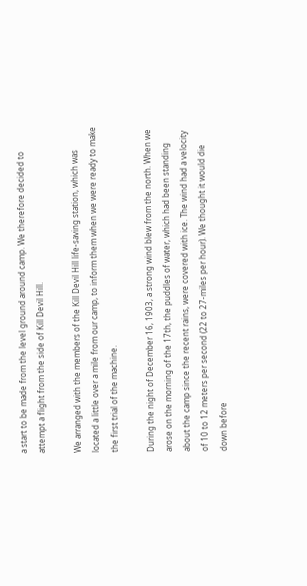a start to be made from the level ground around camp. We therefore decided to attempt a flight from the side of Kill Devil Hill.

We arranged with the members of the Kill Devil Hill life-saving station, which was located a little over a mile from our camp, to inform them when we were ready to make the first trial of the machine.

During the night of December 16, 1903, a strong wind blew from the north. When we arose on the morning of the 17th, the puddles of water, which had been standing about the camp since the recent rains, were covered with ice. The wind had a velocity of 10 to 12 meters per second (22 to 27-miles per hour). We thought it would die down before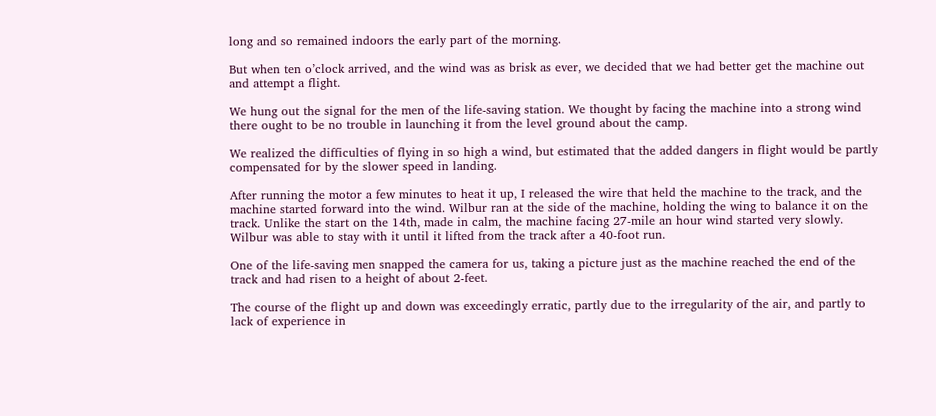long and so remained indoors the early part of the morning.

But when ten o’clock arrived, and the wind was as brisk as ever, we decided that we had better get the machine out and attempt a flight.

We hung out the signal for the men of the life-saving station. We thought by facing the machine into a strong wind there ought to be no trouble in launching it from the level ground about the camp.

We realized the difficulties of flying in so high a wind, but estimated that the added dangers in flight would be partly compensated for by the slower speed in landing.

After running the motor a few minutes to heat it up, I released the wire that held the machine to the track, and the machine started forward into the wind. Wilbur ran at the side of the machine, holding the wing to balance it on the track. Unlike the start on the 14th, made in calm, the machine facing 27-mile an hour wind started very slowly. Wilbur was able to stay with it until it lifted from the track after a 40-foot run.

One of the life-saving men snapped the camera for us, taking a picture just as the machine reached the end of the track and had risen to a height of about 2-feet.

The course of the flight up and down was exceedingly erratic, partly due to the irregularity of the air, and partly to lack of experience in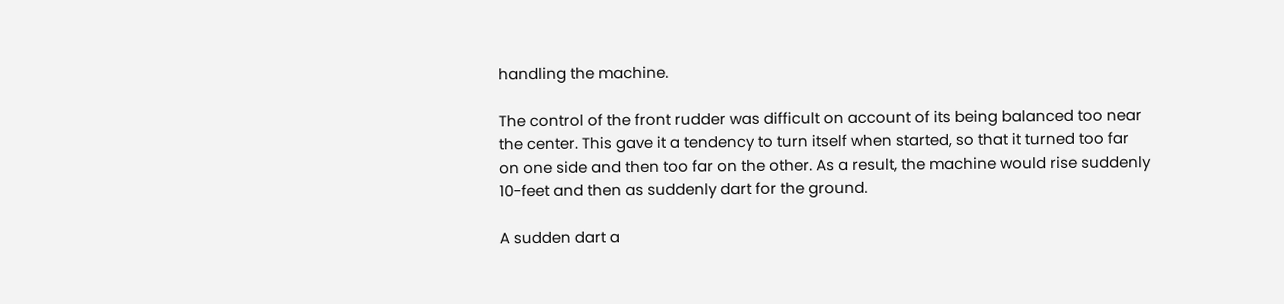handling the machine.

The control of the front rudder was difficult on account of its being balanced too near the center. This gave it a tendency to turn itself when started, so that it turned too far on one side and then too far on the other. As a result, the machine would rise suddenly 10-feet and then as suddenly dart for the ground.

A sudden dart a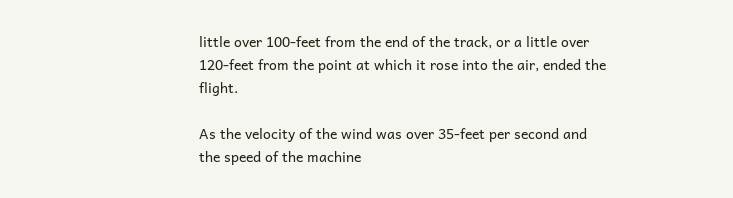little over 100-feet from the end of the track, or a little over 120-feet from the point at which it rose into the air, ended the flight.

As the velocity of the wind was over 35-feet per second and the speed of the machine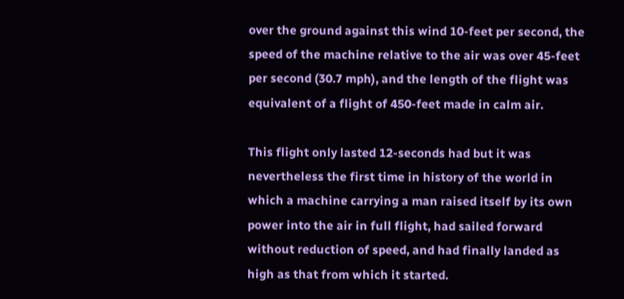over the ground against this wind 10-feet per second, the speed of the machine relative to the air was over 45-feet per second (30.7 mph), and the length of the flight was equivalent of a flight of 450-feet made in calm air.

This flight only lasted 12-seconds had but it was nevertheless the first time in history of the world in which a machine carrying a man raised itself by its own power into the air in full flight, had sailed forward without reduction of speed, and had finally landed as high as that from which it started.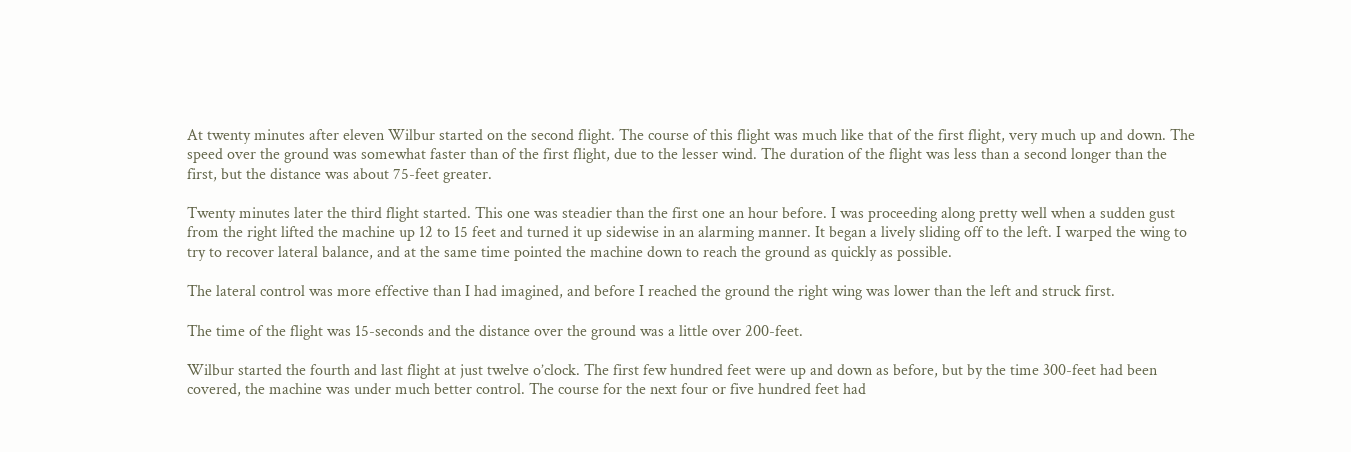At twenty minutes after eleven Wilbur started on the second flight. The course of this flight was much like that of the first flight, very much up and down. The speed over the ground was somewhat faster than of the first flight, due to the lesser wind. The duration of the flight was less than a second longer than the first, but the distance was about 75-feet greater.

Twenty minutes later the third flight started. This one was steadier than the first one an hour before. I was proceeding along pretty well when a sudden gust from the right lifted the machine up 12 to 15 feet and turned it up sidewise in an alarming manner. It began a lively sliding off to the left. I warped the wing to try to recover lateral balance, and at the same time pointed the machine down to reach the ground as quickly as possible.

The lateral control was more effective than I had imagined, and before I reached the ground the right wing was lower than the left and struck first.

The time of the flight was 15-seconds and the distance over the ground was a little over 200-feet.

Wilbur started the fourth and last flight at just twelve o’clock. The first few hundred feet were up and down as before, but by the time 300-feet had been covered, the machine was under much better control. The course for the next four or five hundred feet had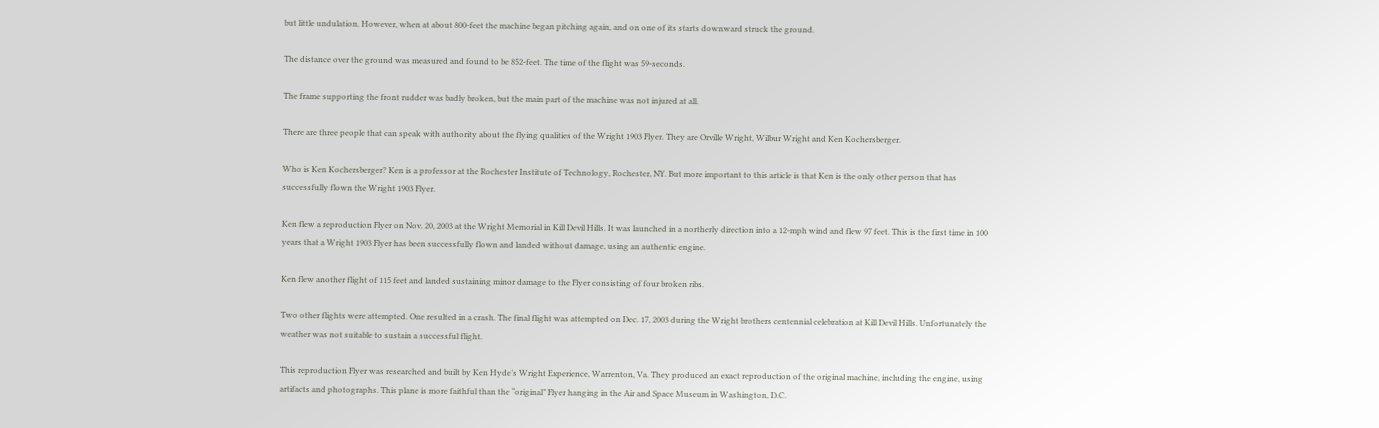but little undulation. However, when at about 800-feet the machine began pitching again, and on one of its starts downward struck the ground.

The distance over the ground was measured and found to be 852-feet. The time of the flight was 59-seconds.

The frame supporting the front rudder was badly broken, but the main part of the machine was not injured at all.

There are three people that can speak with authority about the flying qualities of the Wright 1903 Flyer. They are Orville Wright, Wilbur Wright and Ken Kochersberger.

Who is Ken Kochersberger? Ken is a professor at the Rochester Institute of Technology, Rochester, NY. But more important to this article is that Ken is the only other person that has successfully flown the Wright 1903 Flyer.

Ken flew a reproduction Flyer on Nov. 20, 2003 at the Wright Memorial in Kill Devil Hills. It was launched in a northerly direction into a 12-mph wind and flew 97 feet. This is the first time in 100 years that a Wright 1903 Flyer has been successfully flown and landed without damage, using an authentic engine.

Ken flew another flight of 115 feet and landed sustaining minor damage to the Flyer consisting of four broken ribs.

Two other flights were attempted. One resulted in a crash. The final flight was attempted on Dec. 17, 2003 during the Wright brothers centennial celebration at Kill Devil Hills. Unfortunately the weather was not suitable to sustain a successful flight.

This reproduction Flyer was researched and built by Ken Hyde’s Wright Experience, Warrenton, Va. They produced an exact reproduction of the original machine, including the engine, using artifacts and photographs. This plane is more faithful than the “original” Flyer hanging in the Air and Space Museum in Washington, D.C.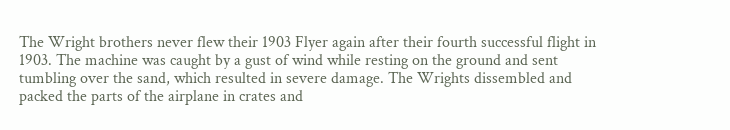The Wright brothers never flew their 1903 Flyer again after their fourth successful flight in 1903. The machine was caught by a gust of wind while resting on the ground and sent tumbling over the sand, which resulted in severe damage. The Wrights dissembled and packed the parts of the airplane in crates and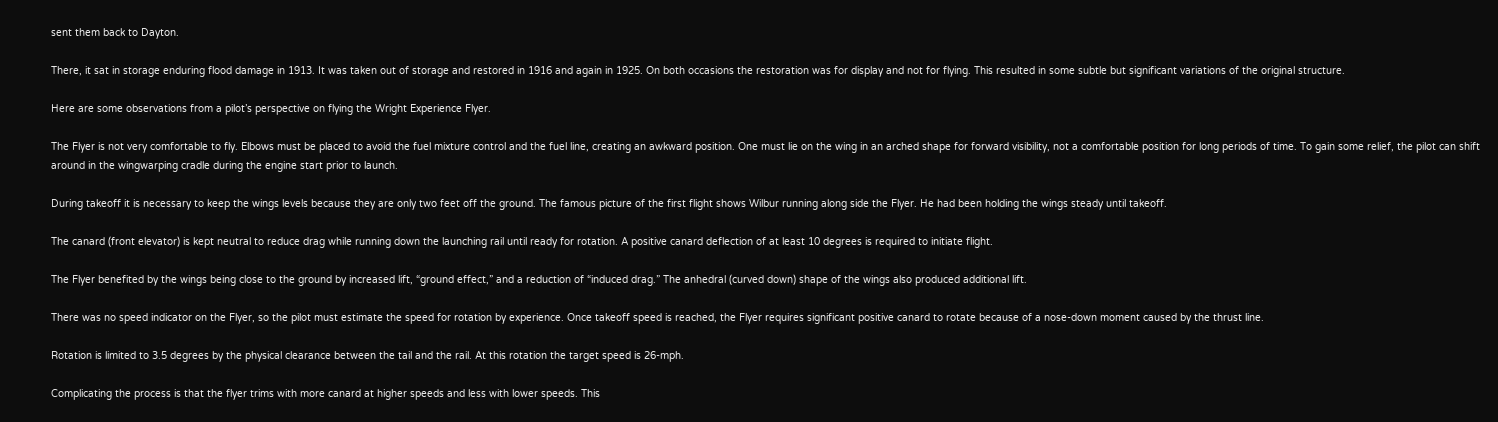sent them back to Dayton.

There, it sat in storage enduring flood damage in 1913. It was taken out of storage and restored in 1916 and again in 1925. On both occasions the restoration was for display and not for flying. This resulted in some subtle but significant variations of the original structure.

Here are some observations from a pilot’s perspective on flying the Wright Experience Flyer.

The Flyer is not very comfortable to fly. Elbows must be placed to avoid the fuel mixture control and the fuel line, creating an awkward position. One must lie on the wing in an arched shape for forward visibility, not a comfortable position for long periods of time. To gain some relief, the pilot can shift around in the wingwarping cradle during the engine start prior to launch.

During takeoff it is necessary to keep the wings levels because they are only two feet off the ground. The famous picture of the first flight shows Wilbur running along side the Flyer. He had been holding the wings steady until takeoff.

The canard (front elevator) is kept neutral to reduce drag while running down the launching rail until ready for rotation. A positive canard deflection of at least 10 degrees is required to initiate flight.

The Flyer benefited by the wings being close to the ground by increased lift, “ground effect,” and a reduction of “induced drag.” The anhedral (curved down) shape of the wings also produced additional lift.

There was no speed indicator on the Flyer, so the pilot must estimate the speed for rotation by experience. Once takeoff speed is reached, the Flyer requires significant positive canard to rotate because of a nose-down moment caused by the thrust line.

Rotation is limited to 3.5 degrees by the physical clearance between the tail and the rail. At this rotation the target speed is 26-mph.

Complicating the process is that the flyer trims with more canard at higher speeds and less with lower speeds. This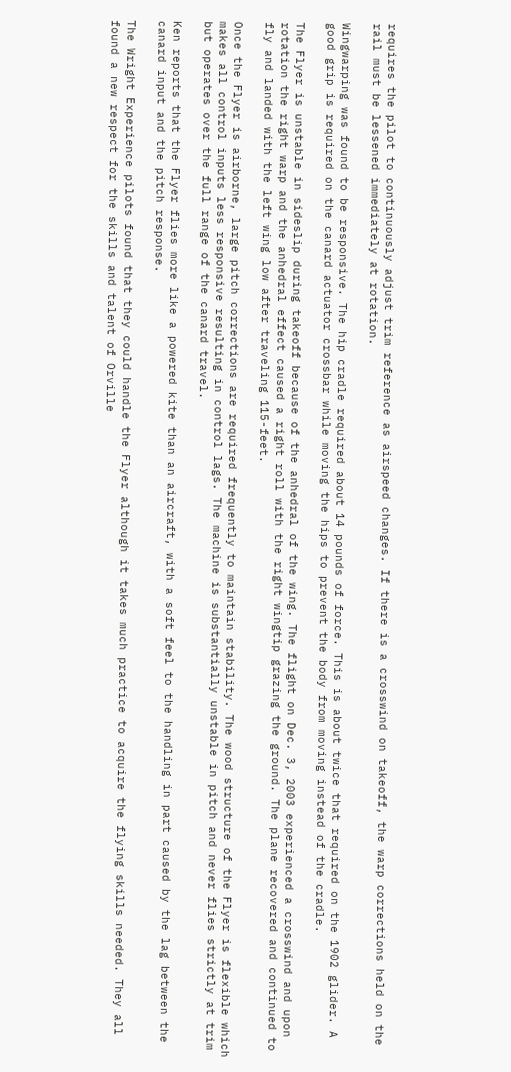requires the pilot to continuously adjust trim reference as airspeed changes. If there is a crosswind on takeoff, the warp corrections held on the rail must be lessened immediately at rotation.

Wingwarping was found to be responsive. The hip cradle required about 14 pounds of force. This is about twice that required on the 1902 glider. A good grip is required on the canard actuator crossbar while moving the hips to prevent the body from moving instead of the cradle.

The Flyer is unstable in sideslip during takeoff because of the anhedral of the wing. The flight on Dec. 3, 2003 experienced a crosswind and upon rotation the right warp and the anhedral effect caused a right roll with the right wingtip grazing the ground. The plane recovered and continued to fly and landed with the left wing low after traveling 115-feet.

Once the Flyer is airborne, large pitch corrections are required frequently to maintain stability. The wood structure of the Flyer is flexible which makes all control inputs less responsive resulting in control lags. The machine is substantially unstable in pitch and never flies strictly at trim but operates over the full range of the canard travel.

Ken reports that the Flyer flies more like a powered kite than an aircraft, with a soft feel to the handling in part caused by the lag between the canard input and the pitch response.

The Wright Experience pilots found that they could handle the Flyer although it takes much practice to acquire the flying skills needed. They all found a new respect for the skills and talent of Orville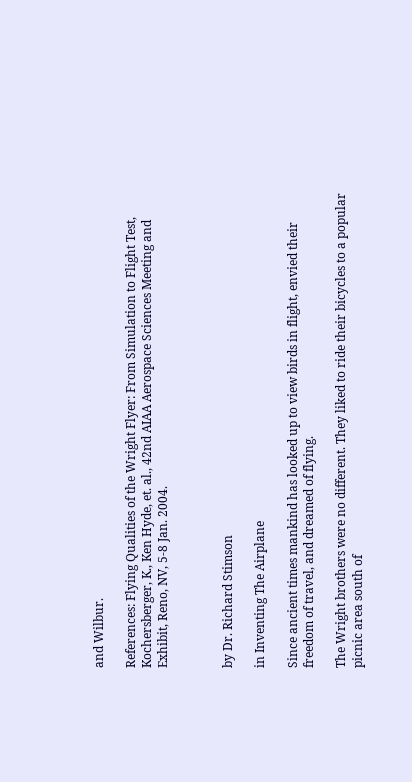and Wilbur.

References: Flying Qualities of the Wright Flyer: From Simulation to Flight Test, Kochersberger, K., Ken Hyde, et. al., 42nd AIAA Aerospace Sciences Meeting and Exhibit, Reno, NV, 5-8 Jan. 2004.



by Dr. Richard Stimson

in Inventing The Airplane

Since ancient times mankind has looked up to view birds in flight, envied their freedom of travel, and dreamed of flying.

The Wright brothers were no different. They liked to ride their bicycles to a popular picnic area south of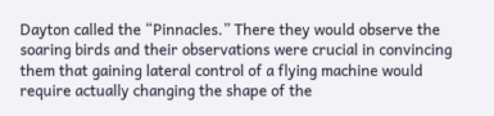Dayton called the “Pinnacles.” There they would observe the soaring birds and their observations were crucial in convincing them that gaining lateral control of a flying machine would require actually changing the shape of the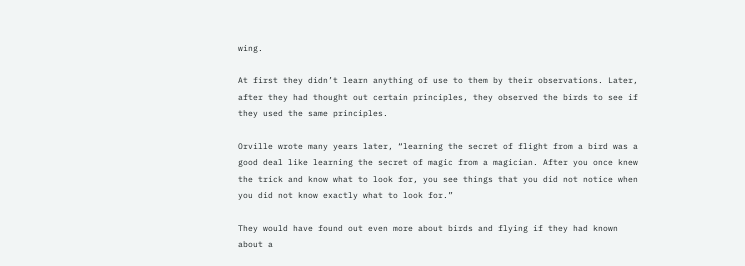wing.

At first they didn’t learn anything of use to them by their observations. Later, after they had thought out certain principles, they observed the birds to see if they used the same principles.

Orville wrote many years later, “learning the secret of flight from a bird was a good deal like learning the secret of magic from a magician. After you once knew the trick and know what to look for, you see things that you did not notice when you did not know exactly what to look for.”

They would have found out even more about birds and flying if they had known about a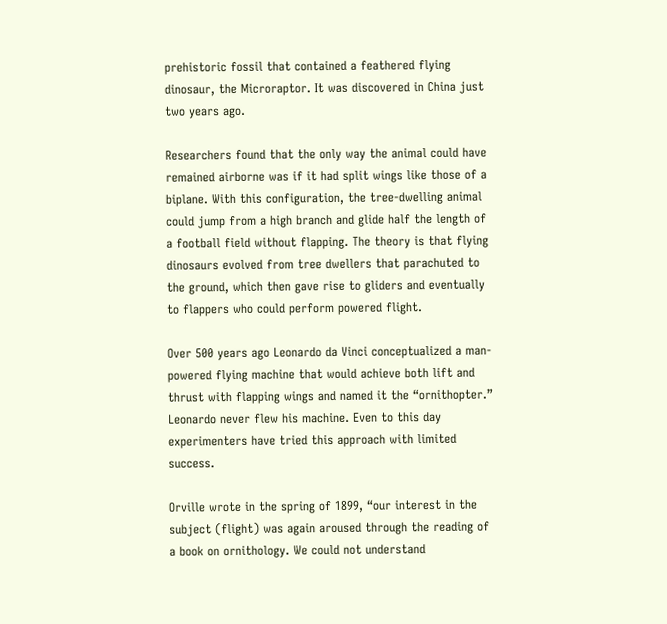prehistoric fossil that contained a feathered flying dinosaur, the Microraptor. It was discovered in China just two years ago.

Researchers found that the only way the animal could have remained airborne was if it had split wings like those of a biplane. With this configuration, the tree-dwelling animal could jump from a high branch and glide half the length of a football field without flapping. The theory is that flying dinosaurs evolved from tree dwellers that parachuted to the ground, which then gave rise to gliders and eventually to flappers who could perform powered flight.

Over 500 years ago Leonardo da Vinci conceptualized a man-powered flying machine that would achieve both lift and thrust with flapping wings and named it the “ornithopter.” Leonardo never flew his machine. Even to this day experimenters have tried this approach with limited success.

Orville wrote in the spring of 1899, “our interest in the subject (flight) was again aroused through the reading of a book on ornithology. We could not understand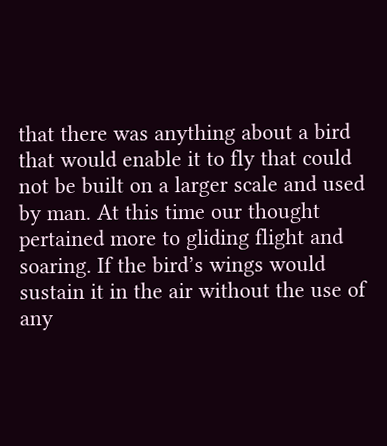that there was anything about a bird that would enable it to fly that could not be built on a larger scale and used by man. At this time our thought pertained more to gliding flight and soaring. If the bird’s wings would sustain it in the air without the use of any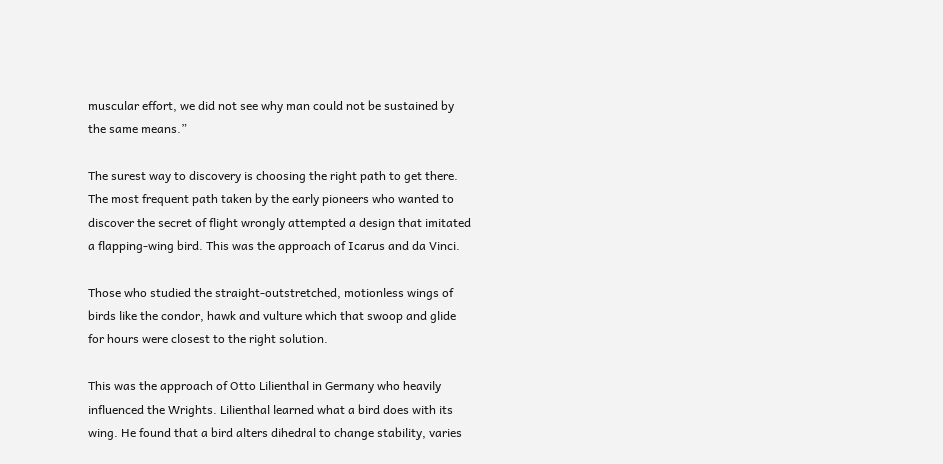muscular effort, we did not see why man could not be sustained by the same means.”

The surest way to discovery is choosing the right path to get there. The most frequent path taken by the early pioneers who wanted to discover the secret of flight wrongly attempted a design that imitated a flapping-wing bird. This was the approach of Icarus and da Vinci.

Those who studied the straight-outstretched, motionless wings of birds like the condor, hawk and vulture which that swoop and glide for hours were closest to the right solution.

This was the approach of Otto Lilienthal in Germany who heavily influenced the Wrights. Lilienthal learned what a bird does with its wing. He found that a bird alters dihedral to change stability, varies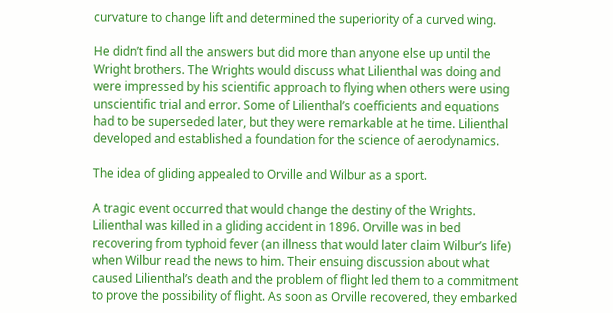curvature to change lift and determined the superiority of a curved wing.

He didn’t find all the answers but did more than anyone else up until the Wright brothers. The Wrights would discuss what Lilienthal was doing and were impressed by his scientific approach to flying when others were using unscientific trial and error. Some of Lilienthal’s coefficients and equations had to be superseded later, but they were remarkable at he time. Lilienthal developed and established a foundation for the science of aerodynamics.

The idea of gliding appealed to Orville and Wilbur as a sport.

A tragic event occurred that would change the destiny of the Wrights. Lilienthal was killed in a gliding accident in 1896. Orville was in bed recovering from typhoid fever (an illness that would later claim Wilbur’s life) when Wilbur read the news to him. Their ensuing discussion about what caused Lilienthal’s death and the problem of flight led them to a commitment to prove the possibility of flight. As soon as Orville recovered, they embarked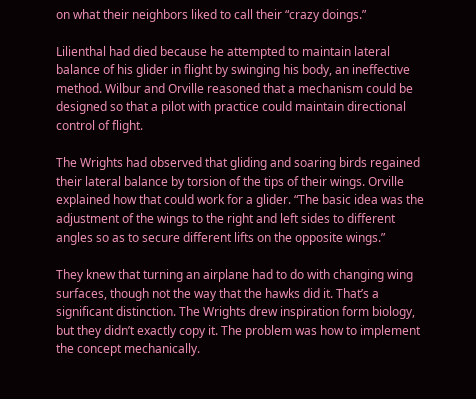on what their neighbors liked to call their “crazy doings.”

Lilienthal had died because he attempted to maintain lateral balance of his glider in flight by swinging his body, an ineffective method. Wilbur and Orville reasoned that a mechanism could be designed so that a pilot with practice could maintain directional control of flight.

The Wrights had observed that gliding and soaring birds regained their lateral balance by torsion of the tips of their wings. Orville explained how that could work for a glider. “The basic idea was the adjustment of the wings to the right and left sides to different angles so as to secure different lifts on the opposite wings.”

They knew that turning an airplane had to do with changing wing surfaces, though not the way that the hawks did it. That’s a significant distinction. The Wrights drew inspiration form biology, but they didn’t exactly copy it. The problem was how to implement the concept mechanically.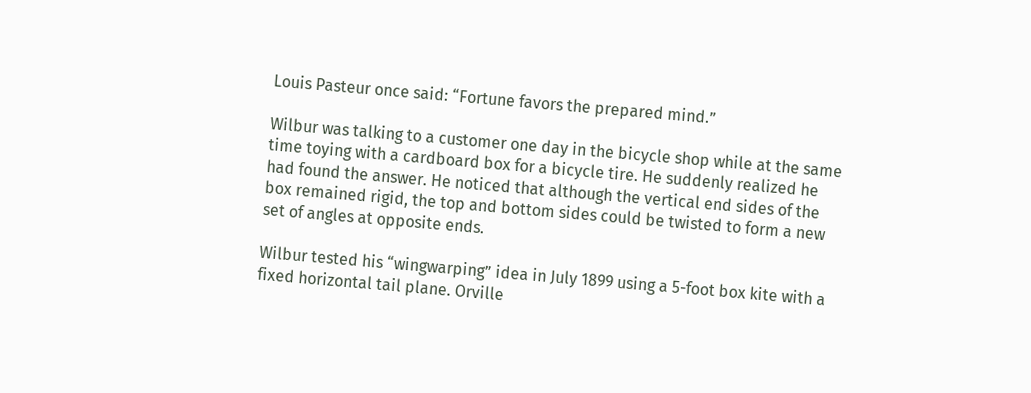Louis Pasteur once said: “Fortune favors the prepared mind.”

Wilbur was talking to a customer one day in the bicycle shop while at the same time toying with a cardboard box for a bicycle tire. He suddenly realized he had found the answer. He noticed that although the vertical end sides of the box remained rigid, the top and bottom sides could be twisted to form a new set of angles at opposite ends.

Wilbur tested his “wingwarping” idea in July 1899 using a 5-foot box kite with a fixed horizontal tail plane. Orville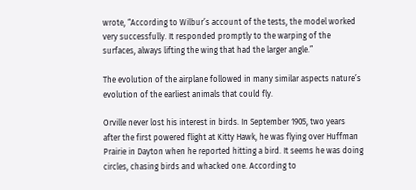wrote, “According to Wilbur’s account of the tests, the model worked very successfully. It responded promptly to the warping of the surfaces, always lifting the wing that had the larger angle.”

The evolution of the airplane followed in many similar aspects nature’s evolution of the earliest animals that could fly.

Orville never lost his interest in birds. In September 1905, two years after the first powered flight at Kitty Hawk, he was flying over Huffman Prairie in Dayton when he reported hitting a bird. It seems he was doing circles, chasing birds and whacked one. According to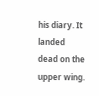his diary. It landed dead on the upper wing.